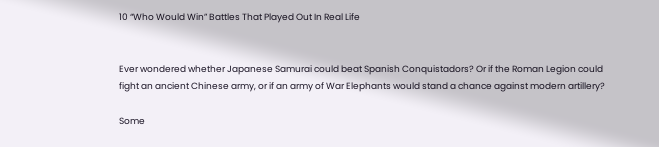10 “Who Would Win” Battles That Played Out In Real Life


Ever wondered whether Japanese Samurai could beat Spanish Conquistadors? Or if the Roman Legion could fight an ancient Chinese army, or if an army of War Elephants would stand a chance against modern artillery?

Some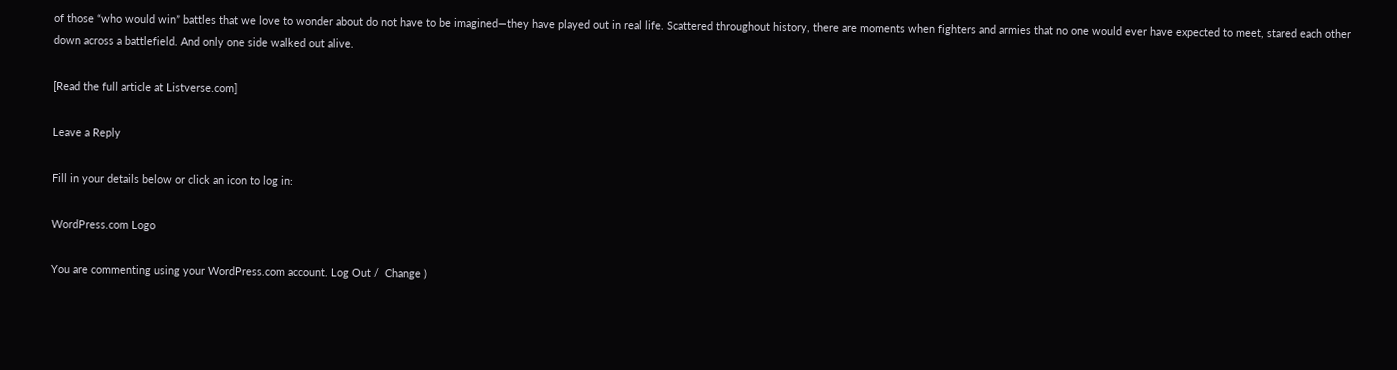of those “who would win” battles that we love to wonder about do not have to be imagined—they have played out in real life. Scattered throughout history, there are moments when fighters and armies that no one would ever have expected to meet, stared each other down across a battlefield. And only one side walked out alive.

[Read the full article at Listverse.com]

Leave a Reply

Fill in your details below or click an icon to log in:

WordPress.com Logo

You are commenting using your WordPress.com account. Log Out /  Change )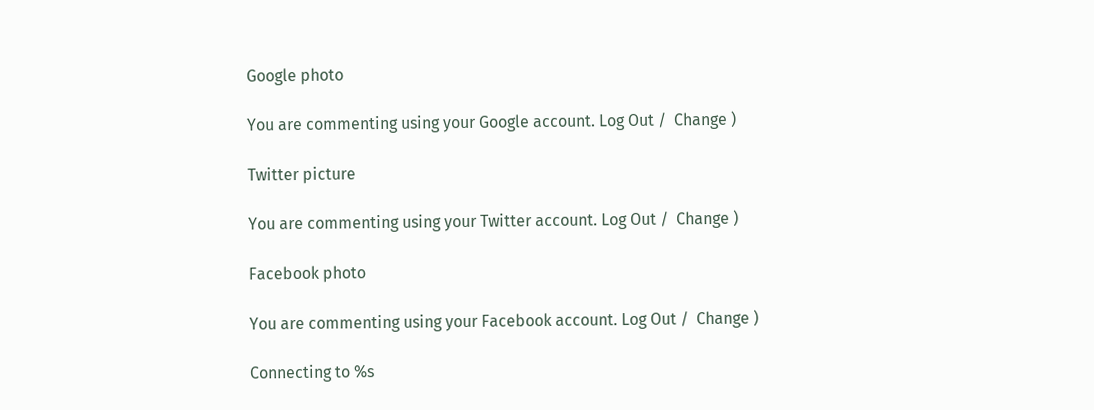Google photo

You are commenting using your Google account. Log Out /  Change )

Twitter picture

You are commenting using your Twitter account. Log Out /  Change )

Facebook photo

You are commenting using your Facebook account. Log Out /  Change )

Connecting to %s